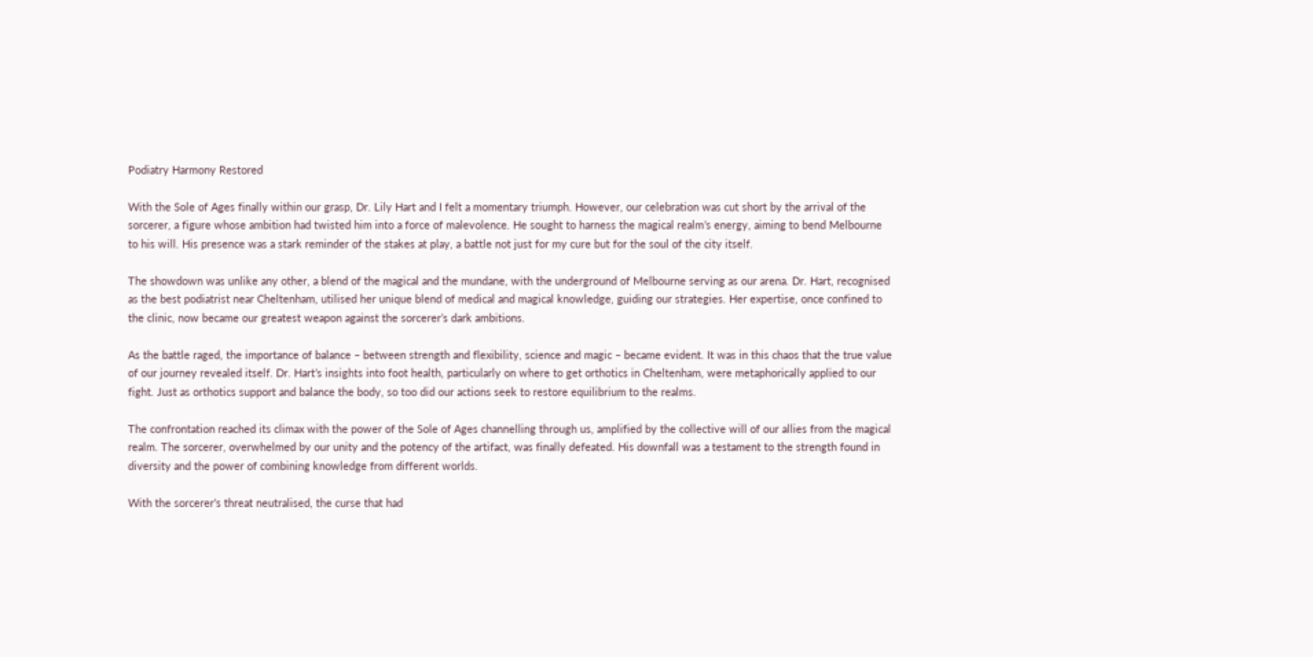Podiatry Harmony Restored

With the Sole of Ages finally within our grasp, Dr. Lily Hart and I felt a momentary triumph. However, our celebration was cut short by the arrival of the sorcerer, a figure whose ambition had twisted him into a force of malevolence. He sought to harness the magical realm’s energy, aiming to bend Melbourne to his will. His presence was a stark reminder of the stakes at play, a battle not just for my cure but for the soul of the city itself.

The showdown was unlike any other, a blend of the magical and the mundane, with the underground of Melbourne serving as our arena. Dr. Hart, recognised as the best podiatrist near Cheltenham, utilised her unique blend of medical and magical knowledge, guiding our strategies. Her expertise, once confined to the clinic, now became our greatest weapon against the sorcerer’s dark ambitions.

As the battle raged, the importance of balance – between strength and flexibility, science and magic – became evident. It was in this chaos that the true value of our journey revealed itself. Dr. Hart’s insights into foot health, particularly on where to get orthotics in Cheltenham, were metaphorically applied to our fight. Just as orthotics support and balance the body, so too did our actions seek to restore equilibrium to the realms.

The confrontation reached its climax with the power of the Sole of Ages channelling through us, amplified by the collective will of our allies from the magical realm. The sorcerer, overwhelmed by our unity and the potency of the artifact, was finally defeated. His downfall was a testament to the strength found in diversity and the power of combining knowledge from different worlds.

With the sorcerer’s threat neutralised, the curse that had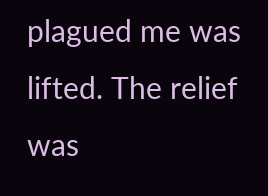plagued me was lifted. The relief was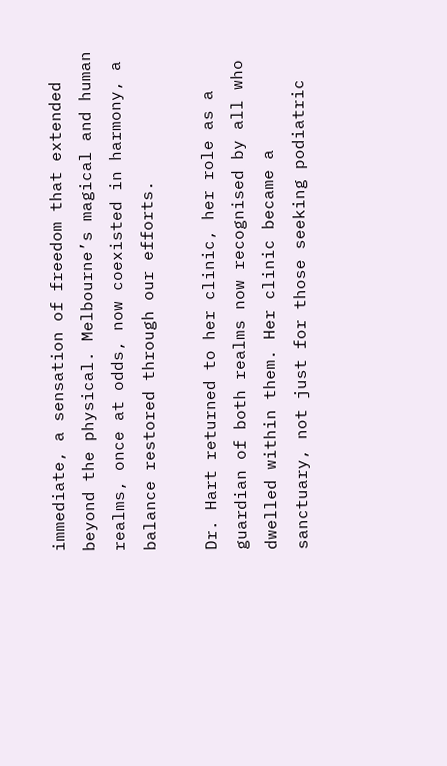immediate, a sensation of freedom that extended beyond the physical. Melbourne’s magical and human realms, once at odds, now coexisted in harmony, a balance restored through our efforts.

Dr. Hart returned to her clinic, her role as a guardian of both realms now recognised by all who dwelled within them. Her clinic became a sanctuary, not just for those seeking podiatric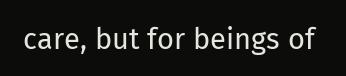care, but for beings of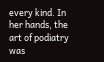every kind. In her hands, the art of podiatry was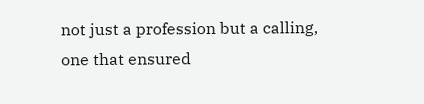not just a profession but a calling, one that ensured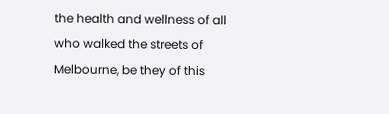the health and wellness of all who walked the streets of Melbourne, be they of this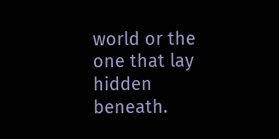world or the one that lay hidden beneath.